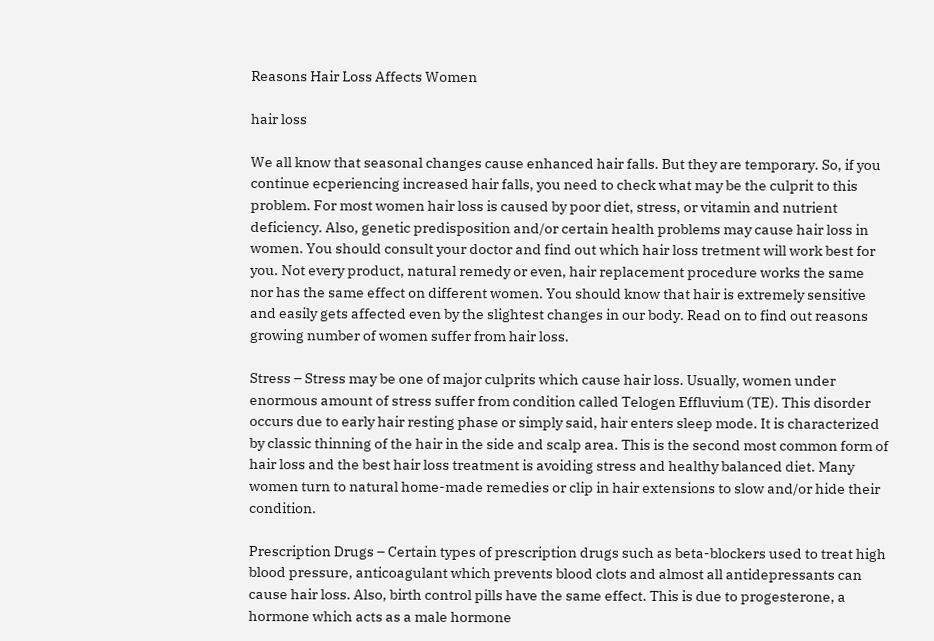Reasons Hair Loss Affects Women

hair loss

We all know that seasonal changes cause enhanced hair falls. But they are temporary. So, if you continue ecperiencing increased hair falls, you need to check what may be the culprit to this problem. For most women hair loss is caused by poor diet, stress, or vitamin and nutrient deficiency. Also, genetic predisposition and/or certain health problems may cause hair loss in women. You should consult your doctor and find out which hair loss tretment will work best for you. Not every product, natural remedy or even, hair replacement procedure works the same nor has the same effect on different women. You should know that hair is extremely sensitive and easily gets affected even by the slightest changes in our body. Read on to find out reasons growing number of women suffer from hair loss.

Stress – Stress may be one of major culprits which cause hair loss. Usually, women under enormous amount of stress suffer from condition called Telogen Effluvium (TE). This disorder occurs due to early hair resting phase or simply said, hair enters sleep mode. It is characterized by classic thinning of the hair in the side and scalp area. This is the second most common form of hair loss and the best hair loss treatment is avoiding stress and healthy balanced diet. Many women turn to natural home-made remedies or clip in hair extensions to slow and/or hide their condition.

Prescription Drugs – Certain types of prescription drugs such as beta-blockers used to treat high blood pressure, anticoagulant which prevents blood clots and almost all antidepressants can cause hair loss. Also, birth control pills have the same effect. This is due to progesterone, a hormone which acts as a male hormone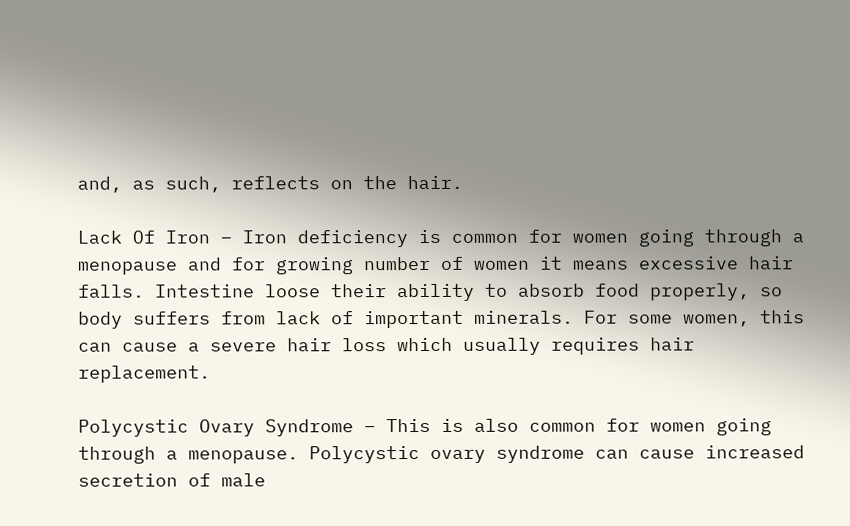and, as such, reflects on the hair.

Lack Of Iron – Iron deficiency is common for women going through a menopause and for growing number of women it means excessive hair falls. Intestine loose their ability to absorb food properly, so body suffers from lack of important minerals. For some women, this can cause a severe hair loss which usually requires hair replacement.

Polycystic Ovary Syndrome – This is also common for women going through a menopause. Polycystic ovary syndrome can cause increased secretion of male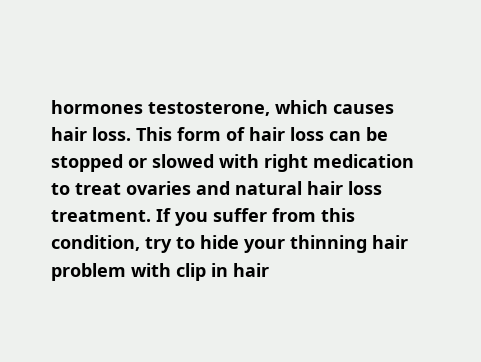hormones testosterone, which causes hair loss. This form of hair loss can be stopped or slowed with right medication to treat ovaries and natural hair loss treatment. If you suffer from this condition, try to hide your thinning hair problem with clip in hair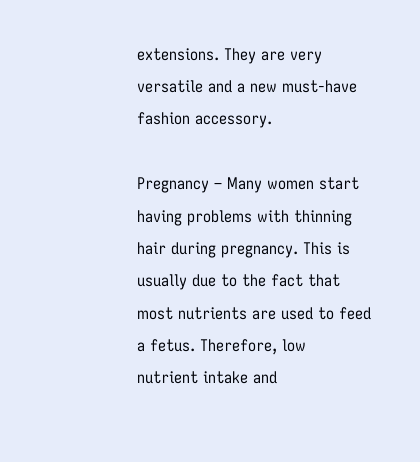extensions. They are very versatile and a new must-have fashion accessory.

Pregnancy – Many women start having problems with thinning hair during pregnancy. This is usually due to the fact that most nutrients are used to feed a fetus. Therefore, low nutrient intake and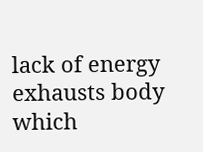lack of energy exhausts body which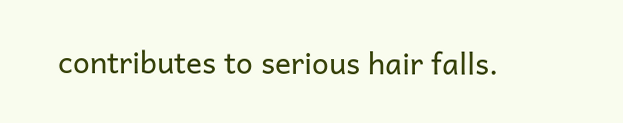contributes to serious hair falls.